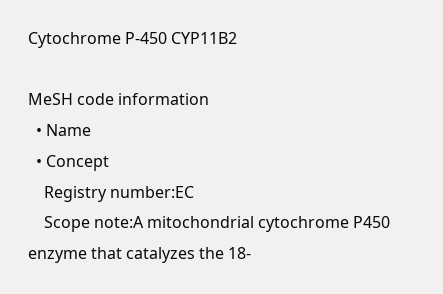Cytochrome P-450 CYP11B2

MeSH code information
  • Name
  • Concept
    Registry number:EC
    Scope note:A mitochondrial cytochrome P450 enzyme that catalyzes the 18-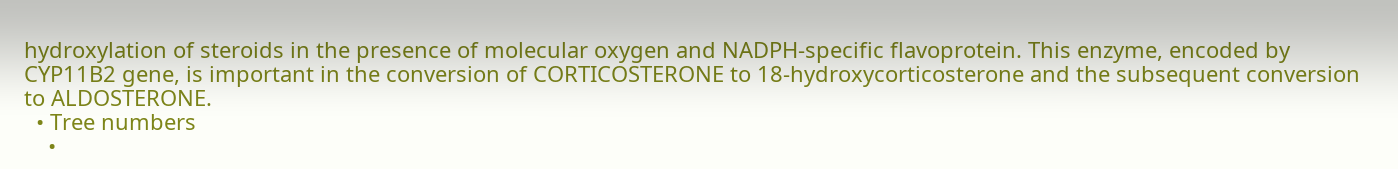hydroxylation of steroids in the presence of molecular oxygen and NADPH-specific flavoprotein. This enzyme, encoded by CYP11B2 gene, is important in the conversion of CORTICOSTERONE to 18-hydroxycorticosterone and the subsequent conversion to ALDOSTERONE.
  • Tree numbers
    •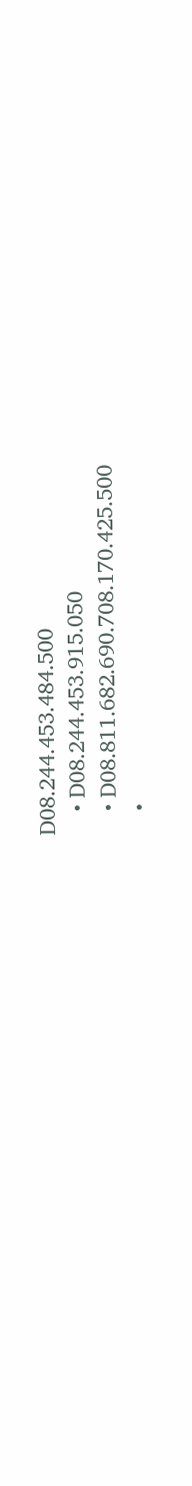D08.244.453.484.500
    • D08.244.453.915.050
    • D08.811.682.690.708.170.425.500
    •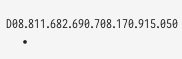D08.811.682.690.708.170.915.050
    •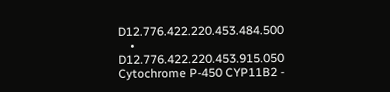D12.776.422.220.453.484.500
    • D12.776.422.220.453.915.050
Cytochrome P-450 CYP11B2 -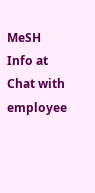MeSH Info at
Chat with employee